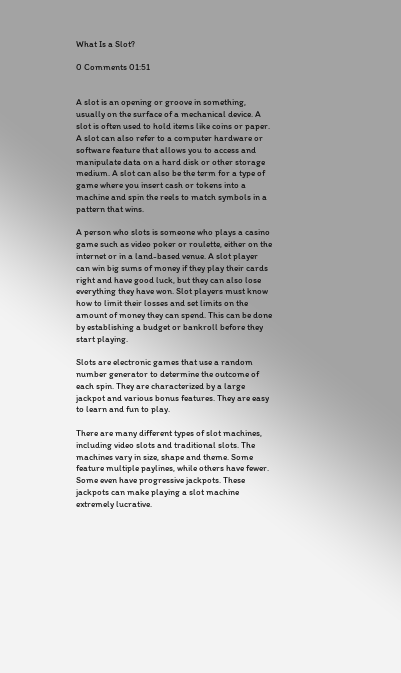What Is a Slot?

0 Comments 01:51


A slot is an opening or groove in something, usually on the surface of a mechanical device. A slot is often used to hold items like coins or paper. A slot can also refer to a computer hardware or software feature that allows you to access and manipulate data on a hard disk or other storage medium. A slot can also be the term for a type of game where you insert cash or tokens into a machine and spin the reels to match symbols in a pattern that wins.

A person who slots is someone who plays a casino game such as video poker or roulette, either on the internet or in a land-based venue. A slot player can win big sums of money if they play their cards right and have good luck, but they can also lose everything they have won. Slot players must know how to limit their losses and set limits on the amount of money they can spend. This can be done by establishing a budget or bankroll before they start playing.

Slots are electronic games that use a random number generator to determine the outcome of each spin. They are characterized by a large jackpot and various bonus features. They are easy to learn and fun to play.

There are many different types of slot machines, including video slots and traditional slots. The machines vary in size, shape and theme. Some feature multiple paylines, while others have fewer. Some even have progressive jackpots. These jackpots can make playing a slot machine extremely lucrative.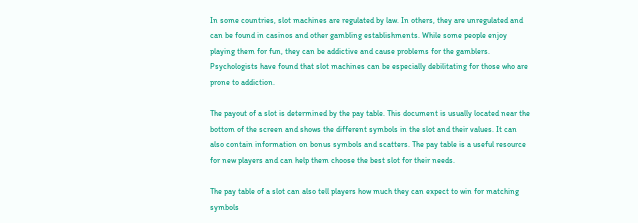In some countries, slot machines are regulated by law. In others, they are unregulated and can be found in casinos and other gambling establishments. While some people enjoy playing them for fun, they can be addictive and cause problems for the gamblers. Psychologists have found that slot machines can be especially debilitating for those who are prone to addiction.

The payout of a slot is determined by the pay table. This document is usually located near the bottom of the screen and shows the different symbols in the slot and their values. It can also contain information on bonus symbols and scatters. The pay table is a useful resource for new players and can help them choose the best slot for their needs.

The pay table of a slot can also tell players how much they can expect to win for matching symbols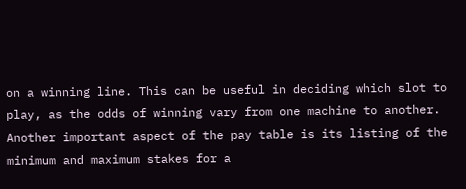on a winning line. This can be useful in deciding which slot to play, as the odds of winning vary from one machine to another. Another important aspect of the pay table is its listing of the minimum and maximum stakes for a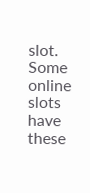slot. Some online slots have these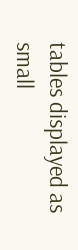tables displayed as small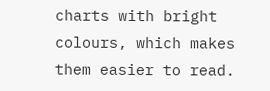charts with bright colours, which makes them easier to read.